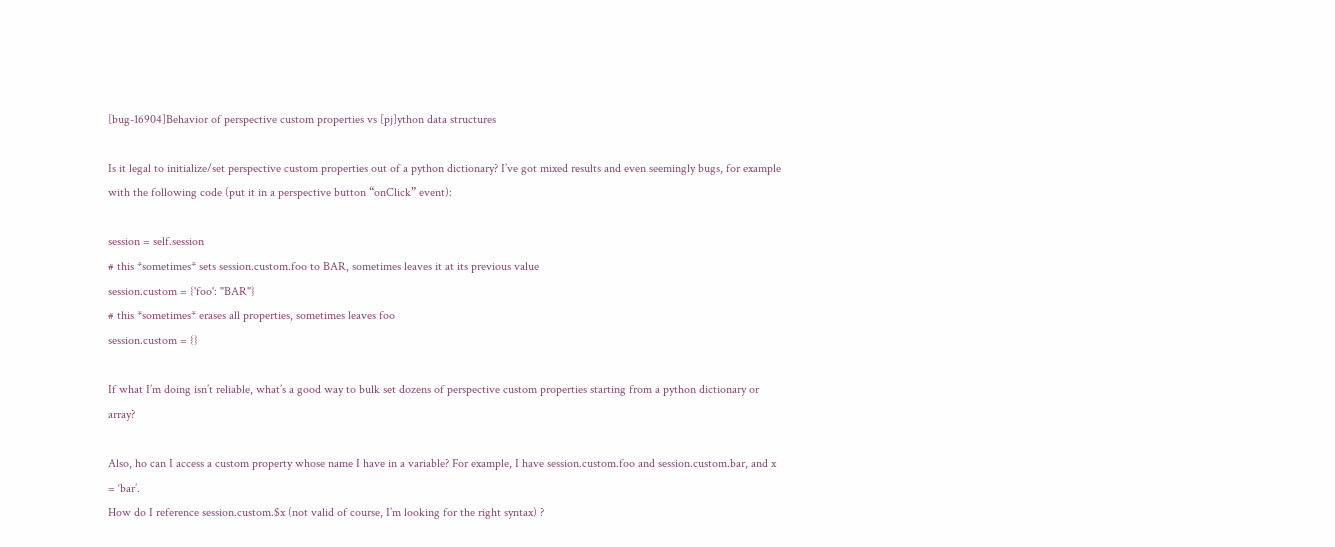[bug-16904]Behavior of perspective custom properties vs [pj]ython data structures

Is it legal to initialize/set perspective custom properties out of a python dictionary? I’ve got mixed results and even seemingly bugs, for example with the following code (put it in a perspective button “onClick” event):

session = self.session
# this *sometimes* sets session.custom.foo to BAR, sometimes leaves it at its previous value
session.custom = {'foo': "BAR"}
# this *sometimes* erases all properties, sometimes leaves foo
session.custom = {}

If what I’m doing isn’t reliable, what’s a good way to bulk set dozens of perspective custom properties starting from a python dictionary or array?

Also, ho can I access a custom property whose name I have in a variable? For example, I have session.custom.foo and session.custom.bar, and x = ‘bar’.
How do I reference session.custom.$x (not valid of course, I’m looking for the right syntax) ?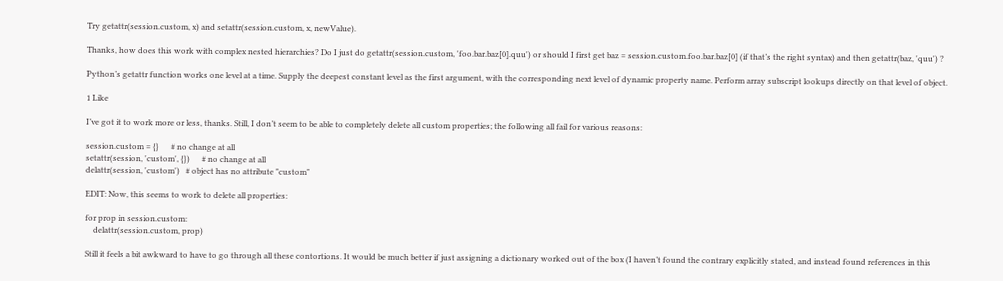Try getattr(session.custom, x) and setattr(session.custom, x, newValue).

Thanks, how does this work with complex nested hierarchies? Do I just do getattr(session.custom, 'foo.bar.baz[0].quu') or should I first get baz = session.custom.foo.bar.baz[0] (if that’s the right syntax) and then getattr(baz, 'quu') ?

Python’s getattr function works one level at a time. Supply the deepest constant level as the first argument, with the corresponding next level of dynamic property name. Perform array subscript lookups directly on that level of object.

1 Like

I’ve got it to work more or less, thanks. Still, I don’t seem to be able to completely delete all custom properties; the following all fail for various reasons:

session.custom = {}      # no change at all
setattr(session, 'custom', {})      # no change at all
delattr(session, 'custom')   # object has no attribute "custom"

EDIT: Now, this seems to work to delete all properties:

for prop in session.custom:
    delattr(session.custom, prop)

Still it feels a bit awkward to have to go through all these contortions. It would be much better if just assigning a dictionary worked out of the box (I haven’t found the contrary explicitly stated, and instead found references in this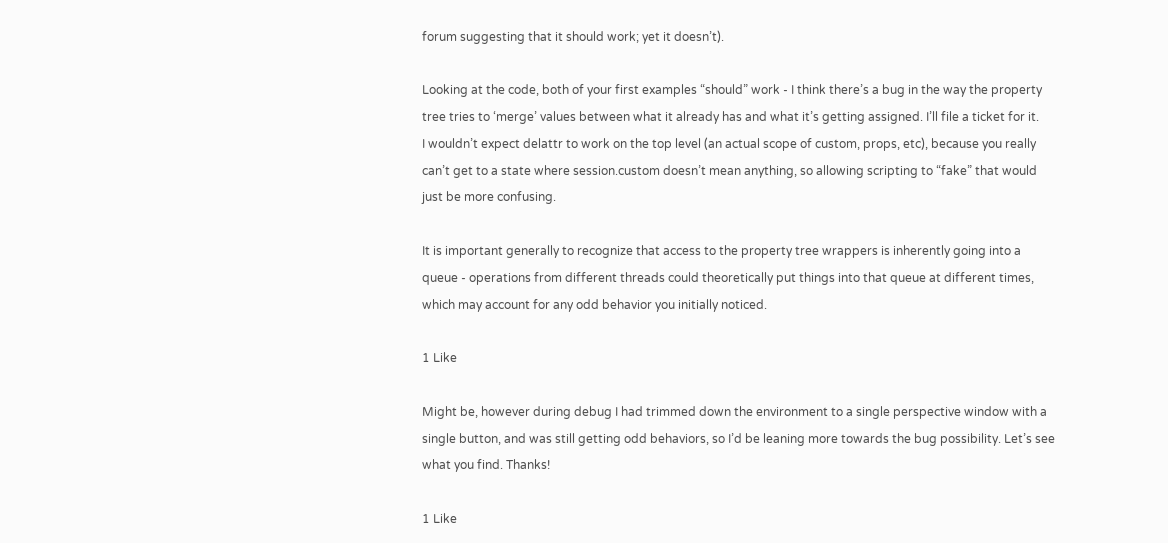forum suggesting that it should work; yet it doesn’t).

Looking at the code, both of your first examples “should” work - I think there’s a bug in the way the property tree tries to ‘merge’ values between what it already has and what it’s getting assigned. I’ll file a ticket for it.
I wouldn’t expect delattr to work on the top level (an actual scope of custom, props, etc), because you really can’t get to a state where session.custom doesn’t mean anything, so allowing scripting to “fake” that would just be more confusing.

It is important generally to recognize that access to the property tree wrappers is inherently going into a queue - operations from different threads could theoretically put things into that queue at different times, which may account for any odd behavior you initially noticed.

1 Like

Might be, however during debug I had trimmed down the environment to a single perspective window with a single button, and was still getting odd behaviors, so I’d be leaning more towards the bug possibility. Let’s see what you find. Thanks!

1 Like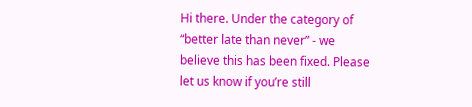Hi there. Under the category of “better late than never” - we believe this has been fixed. Please let us know if you’re still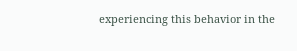experiencing this behavior in the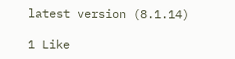latest version (8.1.14)

1 Like